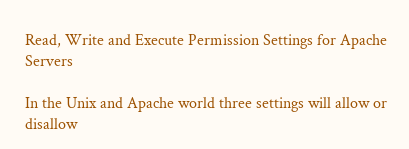Read, Write and Execute Permission Settings for Apache Servers

In the Unix and Apache world three settings will allow or disallow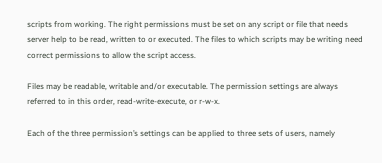scripts from working. The right permissions must be set on any script or file that needs server help to be read, written to or executed. The files to which scripts may be writing need correct permissions to allow the script access.

Files may be readable, writable and/or executable. The permission settings are always referred to in this order, read-write-execute, or r-w-x.

Each of the three permission’s settings can be applied to three sets of users, namely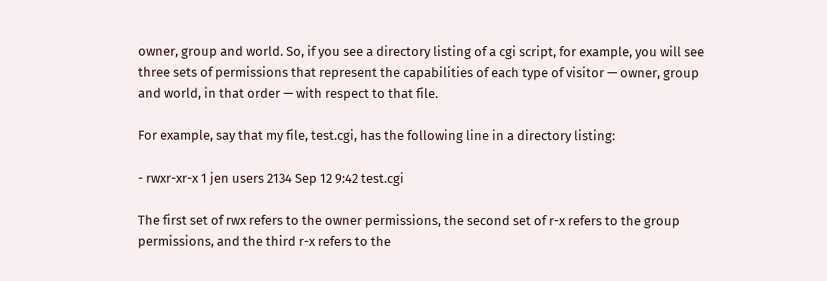owner, group and world. So, if you see a directory listing of a cgi script, for example, you will see three sets of permissions that represent the capabilities of each type of visitor — owner, group and world, in that order — with respect to that file.

For example, say that my file, test.cgi, has the following line in a directory listing:

- rwxr-xr-x 1 jen users 2134 Sep 12 9:42 test.cgi

The first set of rwx refers to the owner permissions, the second set of r-x refers to the group permissions, and the third r-x refers to the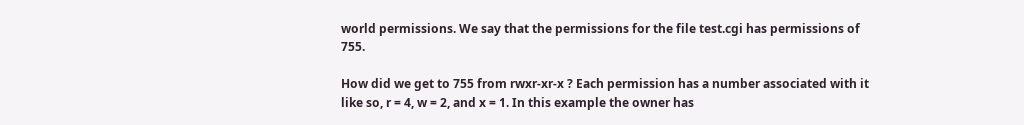world permissions. We say that the permissions for the file test.cgi has permissions of 755.

How did we get to 755 from rwxr-xr-x ? Each permission has a number associated with it like so, r = 4, w = 2, and x = 1. In this example the owner has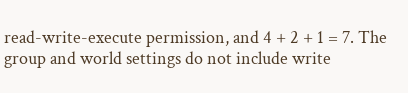read-write-execute permission, and 4 + 2 + 1 = 7. The group and world settings do not include write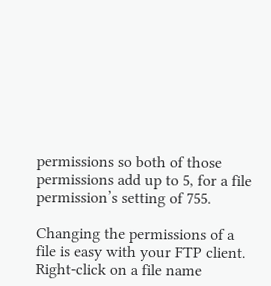permissions so both of those permissions add up to 5, for a file permission’s setting of 755.

Changing the permissions of a file is easy with your FTP client. Right-click on a file name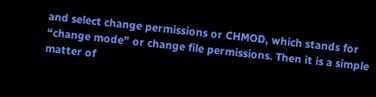and select change permissions or CHMOD, which stands for “change mode” or change file permissions. Then it is a simple matter of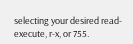selecting your desired read-execute, r-x, or 755.